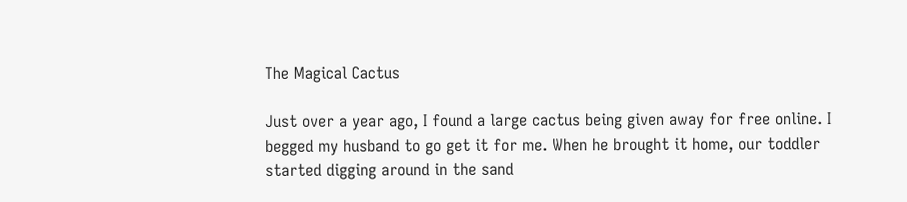The Magical Cactus

Just over a year ago, I found a large cactus being given away for free online. I begged my husband to go get it for me. When he brought it home, our toddler started digging around in the sand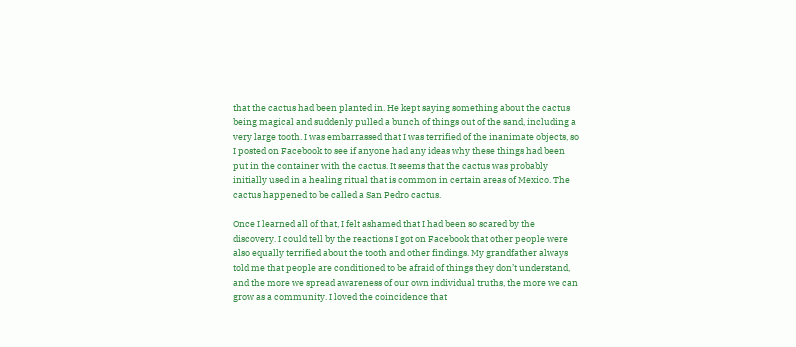that the cactus had been planted in. He kept saying something about the cactus being magical and suddenly pulled a bunch of things out of the sand, including a very large tooth. I was embarrassed that I was terrified of the inanimate objects, so I posted on Facebook to see if anyone had any ideas why these things had been put in the container with the cactus. It seems that the cactus was probably initially used in a healing ritual that is common in certain areas of Mexico. The cactus happened to be called a San Pedro cactus.

Once I learned all of that, I felt ashamed that I had been so scared by the discovery. I could tell by the reactions I got on Facebook that other people were also equally terrified about the tooth and other findings. My grandfather always told me that people are conditioned to be afraid of things they don’t understand, and the more we spread awareness of our own individual truths, the more we can grow as a community. I loved the coincidence that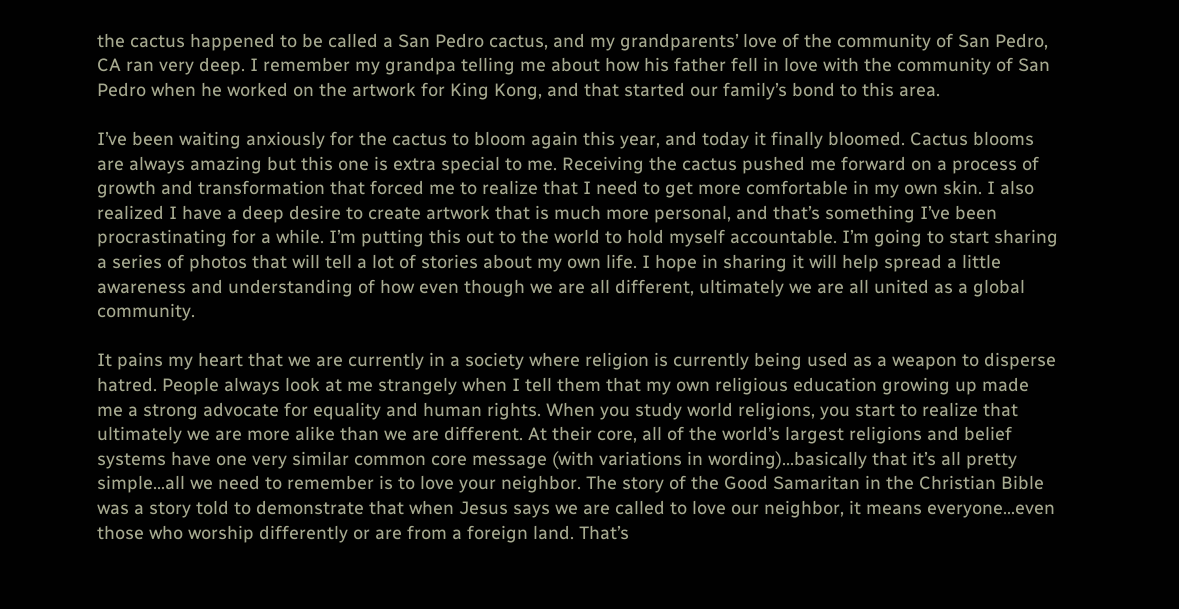the cactus happened to be called a San Pedro cactus, and my grandparents’ love of the community of San Pedro, CA ran very deep. I remember my grandpa telling me about how his father fell in love with the community of San Pedro when he worked on the artwork for King Kong, and that started our family’s bond to this area.

I’ve been waiting anxiously for the cactus to bloom again this year, and today it finally bloomed. Cactus blooms are always amazing but this one is extra special to me. Receiving the cactus pushed me forward on a process of growth and transformation that forced me to realize that I need to get more comfortable in my own skin. I also realized I have a deep desire to create artwork that is much more personal, and that’s something I’ve been procrastinating for a while. I’m putting this out to the world to hold myself accountable. I’m going to start sharing a series of photos that will tell a lot of stories about my own life. I hope in sharing it will help spread a little awareness and understanding of how even though we are all different, ultimately we are all united as a global community.

It pains my heart that we are currently in a society where religion is currently being used as a weapon to disperse hatred. People always look at me strangely when I tell them that my own religious education growing up made me a strong advocate for equality and human rights. When you study world religions, you start to realize that ultimately we are more alike than we are different. At their core, all of the world’s largest religions and belief systems have one very similar common core message (with variations in wording)…basically that it’s all pretty simple…all we need to remember is to love your neighbor. The story of the Good Samaritan in the Christian Bible was a story told to demonstrate that when Jesus says we are called to love our neighbor, it means everyone…even those who worship differently or are from a foreign land. That’s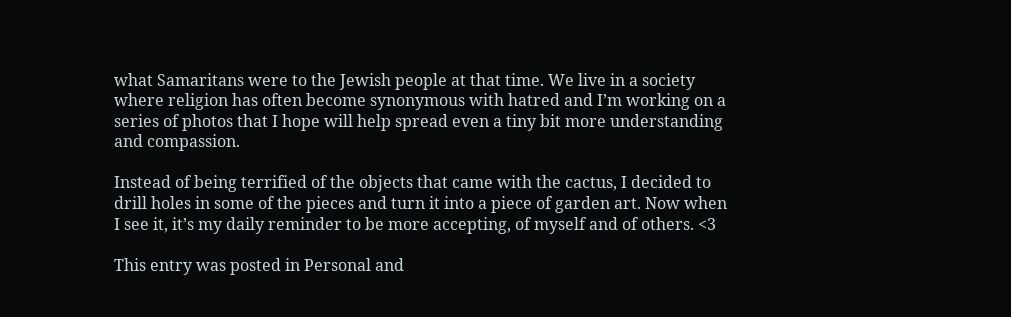what Samaritans were to the Jewish people at that time. We live in a society where religion has often become synonymous with hatred and I’m working on a series of photos that I hope will help spread even a tiny bit more understanding and compassion.

Instead of being terrified of the objects that came with the cactus, I decided to drill holes in some of the pieces and turn it into a piece of garden art. Now when I see it, it’s my daily reminder to be more accepting, of myself and of others. <3

This entry was posted in Personal and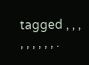tagged , , , , , , , , , .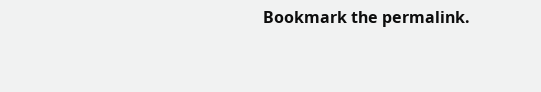Bookmark the permalink.